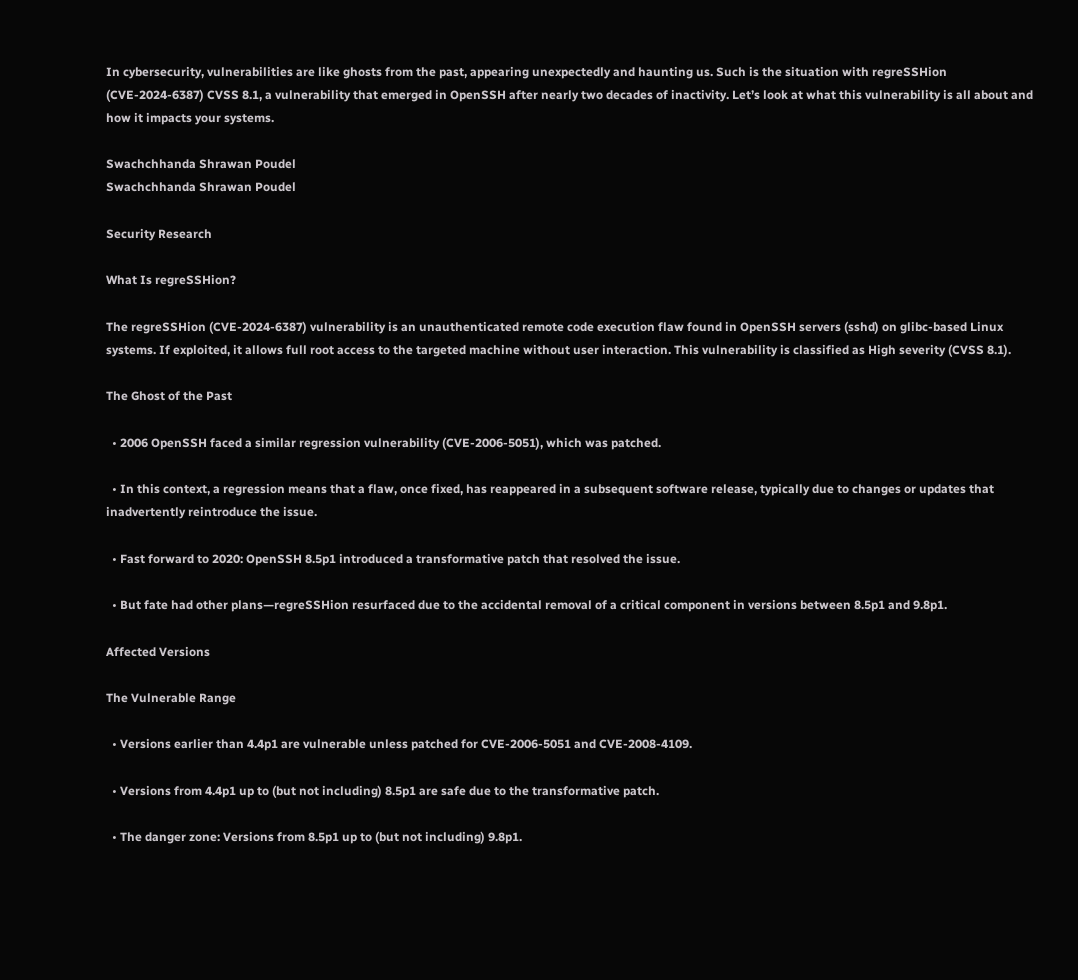In cybersecurity, vulnerabilities are like ghosts from the past, appearing unexpectedly and haunting us. Such is the situation with regreSSHion (CVE-2024-6387) CVSS 8.1, a vulnerability that emerged in OpenSSH after nearly two decades of inactivity. Let’s look at what this vulnerability is all about and how it impacts your systems.

Swachchhanda Shrawan Poudel
Swachchhanda Shrawan Poudel

Security Research

What Is regreSSHion?

The regreSSHion (CVE-2024-6387) vulnerability is an unauthenticated remote code execution flaw found in OpenSSH servers (sshd) on glibc-based Linux systems. If exploited, it allows full root access to the targeted machine without user interaction. This vulnerability is classified as High severity (CVSS 8.1).

The Ghost of the Past

  • 2006 OpenSSH faced a similar regression vulnerability (CVE-2006-5051), which was patched.

  • In this context, a regression means that a flaw, once fixed, has reappeared in a subsequent software release, typically due to changes or updates that inadvertently reintroduce the issue.

  • Fast forward to 2020: OpenSSH 8.5p1 introduced a transformative patch that resolved the issue.

  • But fate had other plans—regreSSHion resurfaced due to the accidental removal of a critical component in versions between 8.5p1 and 9.8p1.

Affected Versions

The Vulnerable Range

  • Versions earlier than 4.4p1 are vulnerable unless patched for CVE-2006-5051 and CVE-2008-4109.

  • Versions from 4.4p1 up to (but not including) 8.5p1 are safe due to the transformative patch.

  • The danger zone: Versions from 8.5p1 up to (but not including) 9.8p1.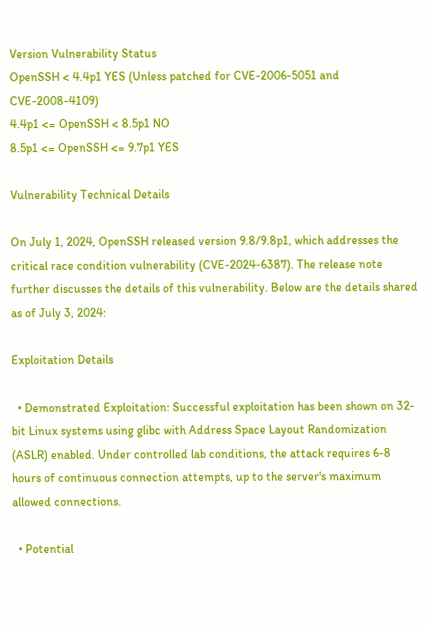Version Vulnerability Status
OpenSSH < 4.4p1 YES (Unless patched for CVE-2006-5051 and CVE-2008-4109)
4.4p1 <= OpenSSH < 8.5p1 NO
8.5p1 <= OpenSSH <= 9.7p1 YES

Vulnerability Technical Details

On July 1, 2024, OpenSSH released version 9.8/9.8p1, which addresses the critical race condition vulnerability (CVE-2024-6387). The release note further discusses the details of this vulnerability. Below are the details shared as of July 3, 2024:

Exploitation Details

  • Demonstrated Exploitation: Successful exploitation has been shown on 32-bit Linux systems using glibc with Address Space Layout Randomization (ASLR) enabled. Under controlled lab conditions, the attack requires 6-8 hours of continuous connection attempts, up to the server's maximum allowed connections.

  • Potential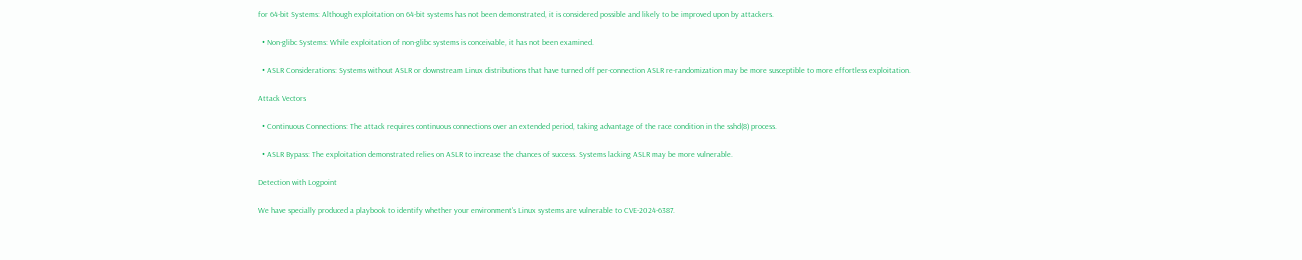for 64-bit Systems: Although exploitation on 64-bit systems has not been demonstrated, it is considered possible and likely to be improved upon by attackers.

  • Non-glibc Systems: While exploitation of non-glibc systems is conceivable, it has not been examined.

  • ASLR Considerations: Systems without ASLR or downstream Linux distributions that have turned off per-connection ASLR re-randomization may be more susceptible to more effortless exploitation.

Attack Vectors

  • Continuous Connections: The attack requires continuous connections over an extended period, taking advantage of the race condition in the sshd(8) process.

  • ASLR Bypass: The exploitation demonstrated relies on ASLR to increase the chances of success. Systems lacking ASLR may be more vulnerable.

Detection with Logpoint

We have specially produced a playbook to identify whether your environment's Linux systems are vulnerable to CVE-2024-6387.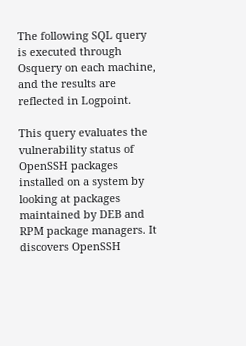The following SQL query is executed through Osquery on each machine, and the results are reflected in Logpoint.

This query evaluates the vulnerability status of OpenSSH packages installed on a system by looking at packages maintained by DEB and RPM package managers. It discovers OpenSSH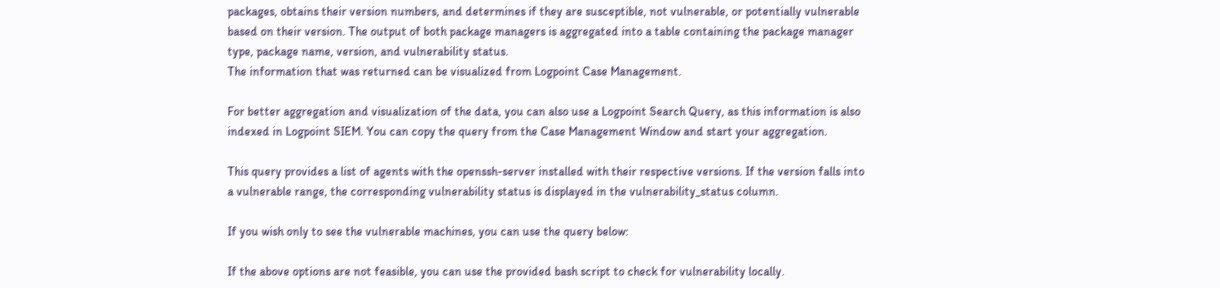packages, obtains their version numbers, and determines if they are susceptible, not vulnerable, or potentially vulnerable based on their version. The output of both package managers is aggregated into a table containing the package manager type, package name, version, and vulnerability status.
The information that was returned can be visualized from Logpoint Case Management.

For better aggregation and visualization of the data, you can also use a Logpoint Search Query, as this information is also indexed in Logpoint SIEM. You can copy the query from the Case Management Window and start your aggregation.

This query provides a list of agents with the openssh-server installed with their respective versions. If the version falls into a vulnerable range, the corresponding vulnerability status is displayed in the vulnerability_status column.

If you wish only to see the vulnerable machines, you can use the query below:

If the above options are not feasible, you can use the provided bash script to check for vulnerability locally.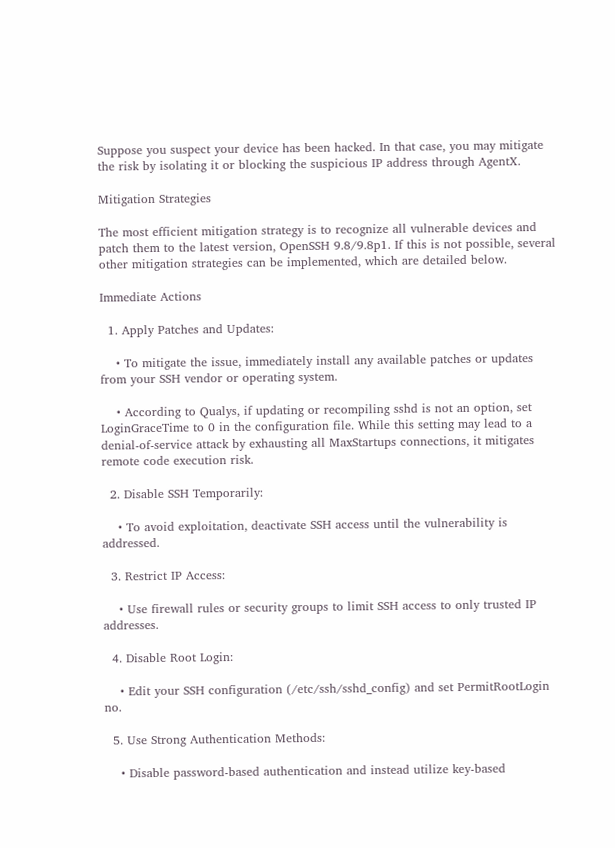Suppose you suspect your device has been hacked. In that case, you may mitigate the risk by isolating it or blocking the suspicious IP address through AgentX.

Mitigation Strategies

The most efficient mitigation strategy is to recognize all vulnerable devices and patch them to the latest version, OpenSSH 9.8/9.8p1. If this is not possible, several other mitigation strategies can be implemented, which are detailed below.

Immediate Actions

  1. Apply Patches and Updates:

    • To mitigate the issue, immediately install any available patches or updates from your SSH vendor or operating system.

    • According to Qualys, if updating or recompiling sshd is not an option, set LoginGraceTime to 0 in the configuration file. While this setting may lead to a denial-of-service attack by exhausting all MaxStartups connections, it mitigates remote code execution risk.

  2. Disable SSH Temporarily:

    • To avoid exploitation, deactivate SSH access until the vulnerability is addressed.

  3. Restrict IP Access:

    • Use firewall rules or security groups to limit SSH access to only trusted IP addresses.

  4. Disable Root Login:

    • Edit your SSH configuration (/etc/ssh/sshd_config) and set PermitRootLogin no.

  5. Use Strong Authentication Methods:

    • Disable password-based authentication and instead utilize key-based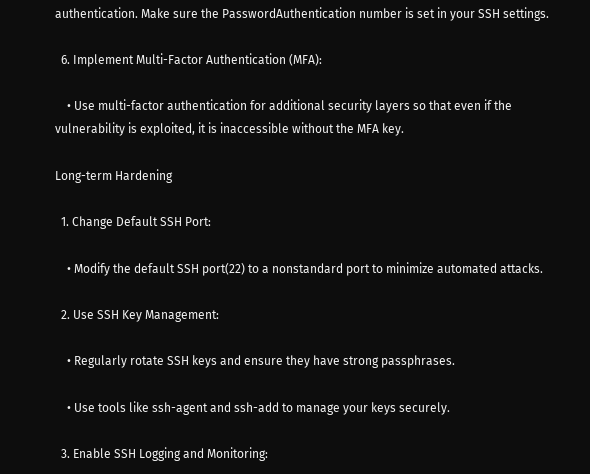authentication. Make sure the PasswordAuthentication number is set in your SSH settings.

  6. Implement Multi-Factor Authentication (MFA):

    • Use multi-factor authentication for additional security layers so that even if the vulnerability is exploited, it is inaccessible without the MFA key.

Long-term Hardening

  1. Change Default SSH Port:

    • Modify the default SSH port(22) to a nonstandard port to minimize automated attacks.

  2. Use SSH Key Management:

    • Regularly rotate SSH keys and ensure they have strong passphrases.

    • Use tools like ssh-agent and ssh-add to manage your keys securely.

  3. Enable SSH Logging and Monitoring: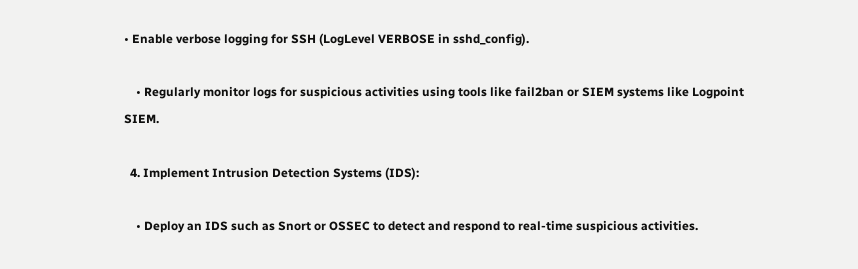• Enable verbose logging for SSH (LogLevel VERBOSE in sshd_config).

    • Regularly monitor logs for suspicious activities using tools like fail2ban or SIEM systems like Logpoint SIEM.

  4. Implement Intrusion Detection Systems (IDS):

    • Deploy an IDS such as Snort or OSSEC to detect and respond to real-time suspicious activities.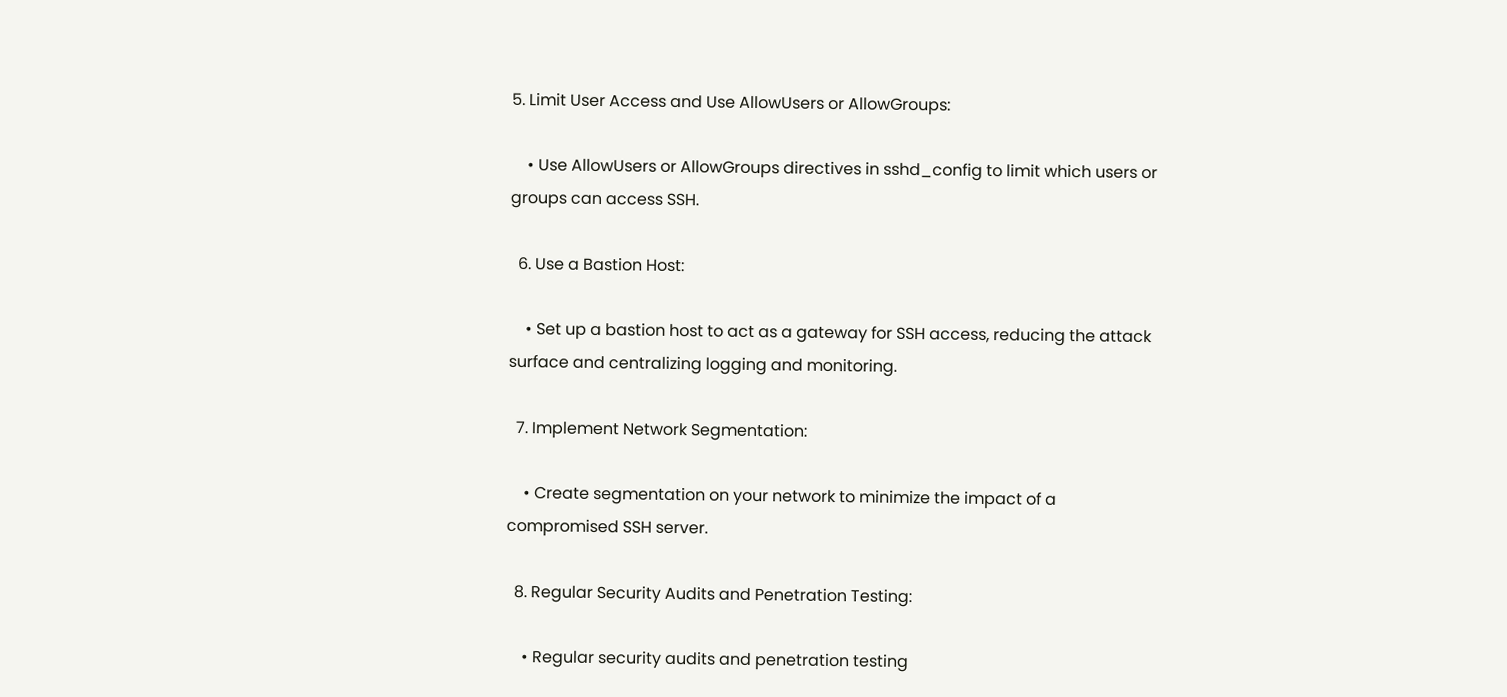5. Limit User Access and Use AllowUsers or AllowGroups:

    • Use AllowUsers or AllowGroups directives in sshd_config to limit which users or groups can access SSH.

  6. Use a Bastion Host:

    • Set up a bastion host to act as a gateway for SSH access, reducing the attack surface and centralizing logging and monitoring.

  7. Implement Network Segmentation:

    • Create segmentation on your network to minimize the impact of a compromised SSH server.

  8. Regular Security Audits and Penetration Testing:

    • Regular security audits and penetration testing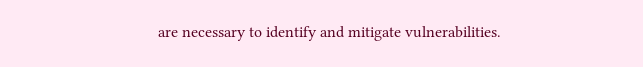are necessary to identify and mitigate vulnerabilities.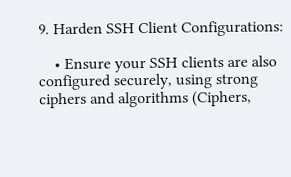9. Harden SSH Client Configurations:

    • Ensure your SSH clients are also configured securely, using strong ciphers and algorithms (Ciphers,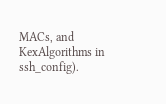MACs, and KexAlgorithms in ssh_config).